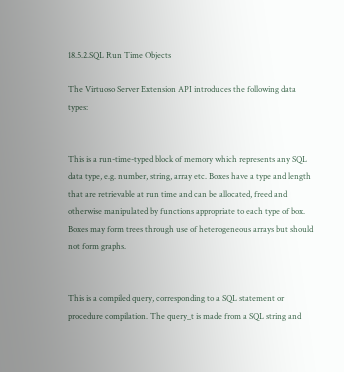18.5.2.SQL Run Time Objects

The Virtuoso Server Extension API introduces the following data types:


This is a run-time-typed block of memory which represents any SQL data type, e.g. number, string, array etc. Boxes have a type and length that are retrievable at run time and can be allocated, freed and otherwise manipulated by functions appropriate to each type of box. Boxes may form trees through use of heterogeneous arrays but should not form graphs.


This is a compiled query, corresponding to a SQL statement or procedure compilation. The query_t is made from a SQL string and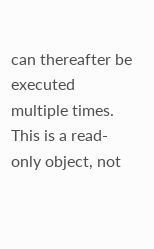can thereafter be executed multiple times. This is a read-only object, not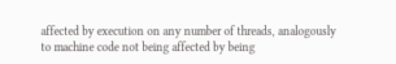affected by execution on any number of threads, analogously to machine code not being affected by being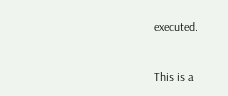executed.


This is a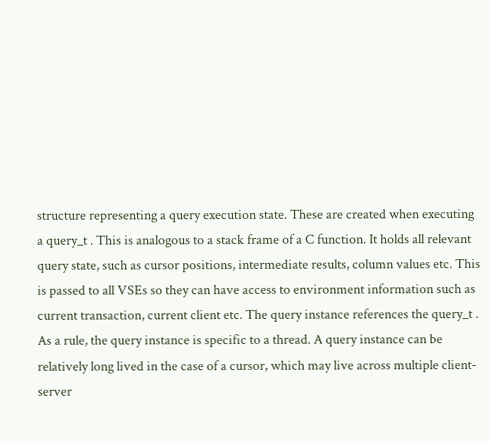structure representing a query execution state. These are created when executing a query_t . This is analogous to a stack frame of a C function. It holds all relevant query state, such as cursor positions, intermediate results, column values etc. This is passed to all VSEs so they can have access to environment information such as current transaction, current client etc. The query instance references the query_t . As a rule, the query instance is specific to a thread. A query instance can be relatively long lived in the case of a cursor, which may live across multiple client-server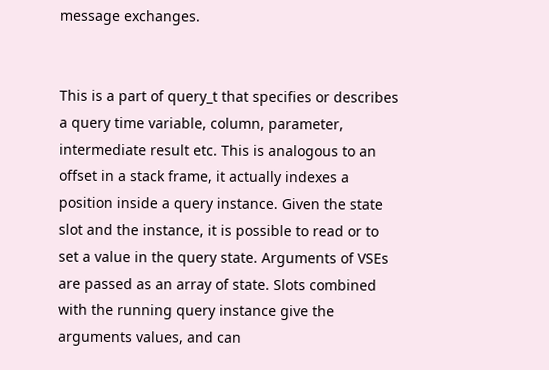message exchanges.


This is a part of query_t that specifies or describes a query time variable, column, parameter, intermediate result etc. This is analogous to an offset in a stack frame, it actually indexes a position inside a query instance. Given the state slot and the instance, it is possible to read or to set a value in the query state. Arguments of VSEs are passed as an array of state. Slots combined with the running query instance give the arguments values, and can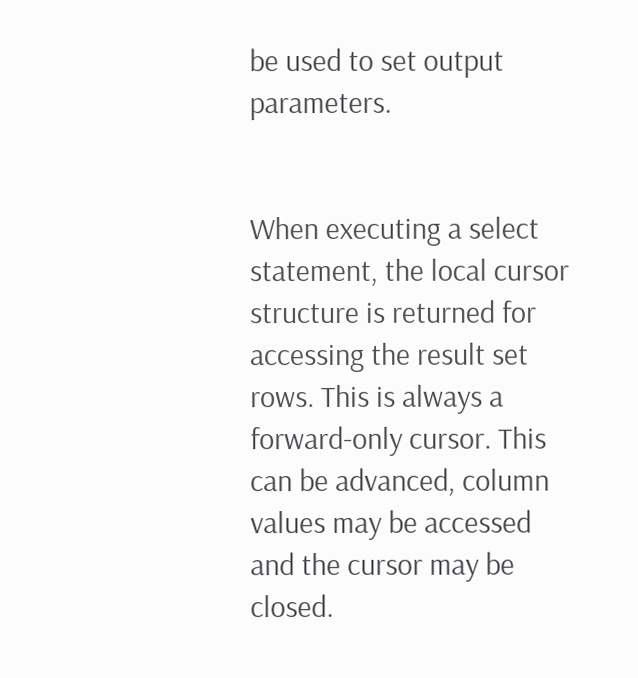be used to set output parameters.


When executing a select statement, the local cursor structure is returned for accessing the result set rows. This is always a forward-only cursor. This can be advanced, column values may be accessed and the cursor may be closed.